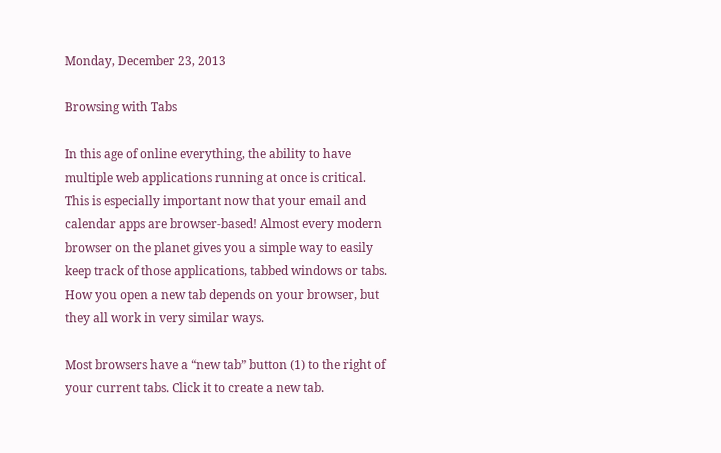Monday, December 23, 2013

Browsing with Tabs

In this age of online everything, the ability to have multiple web applications running at once is critical. This is especially important now that your email and calendar apps are browser-based! Almost every modern browser on the planet gives you a simple way to easily keep track of those applications, tabbed windows or tabs.
How you open a new tab depends on your browser, but they all work in very similar ways.

Most browsers have a “new tab” button (1) to the right of your current tabs. Click it to create a new tab.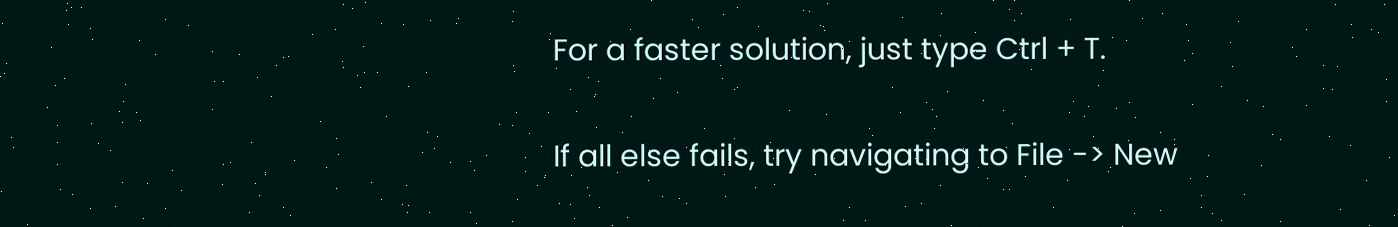For a faster solution, just type Ctrl + T.

If all else fails, try navigating to File -> New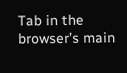Tab in the browser’s main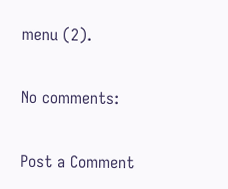menu (2).

No comments:

Post a Comment